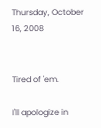Thursday, October 16, 2008


Tired of 'em.

I'll apologize in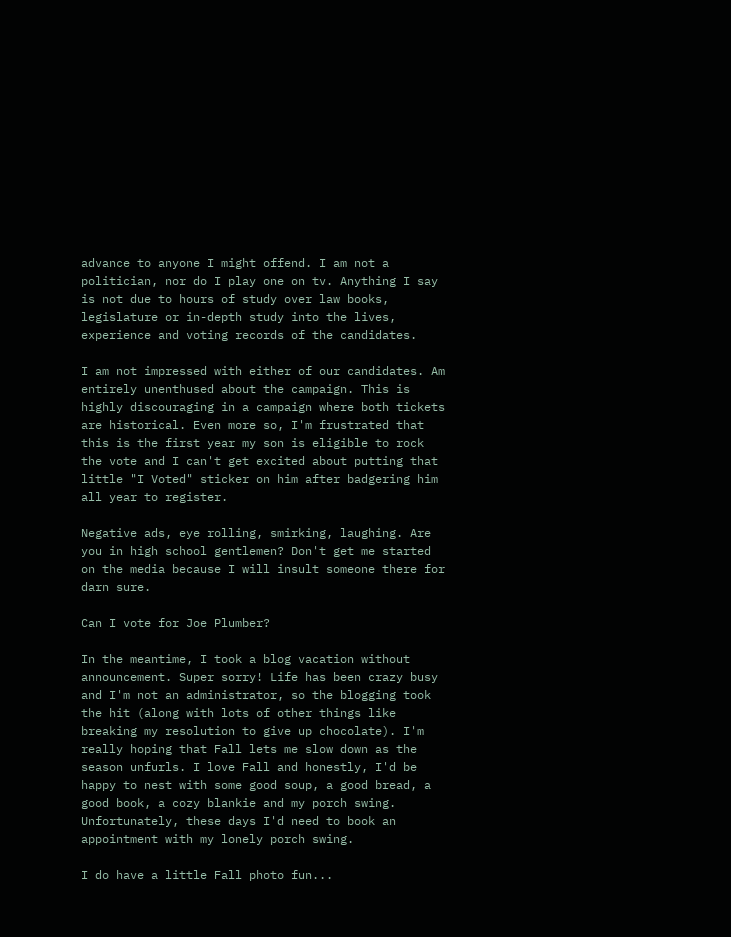advance to anyone I might offend. I am not a politician, nor do I play one on tv. Anything I say is not due to hours of study over law books, legislature or in-depth study into the lives, experience and voting records of the candidates.

I am not impressed with either of our candidates. Am entirely unenthused about the campaign. This is highly discouraging in a campaign where both tickets are historical. Even more so, I'm frustrated that this is the first year my son is eligible to rock the vote and I can't get excited about putting that little "I Voted" sticker on him after badgering him all year to register.

Negative ads, eye rolling, smirking, laughing. Are you in high school gentlemen? Don't get me started on the media because I will insult someone there for darn sure.

Can I vote for Joe Plumber?

In the meantime, I took a blog vacation without announcement. Super sorry! Life has been crazy busy and I'm not an administrator, so the blogging took the hit (along with lots of other things like breaking my resolution to give up chocolate). I'm really hoping that Fall lets me slow down as the season unfurls. I love Fall and honestly, I'd be happy to nest with some good soup, a good bread, a good book, a cozy blankie and my porch swing. Unfortunately, these days I'd need to book an appointment with my lonely porch swing.

I do have a little Fall photo fun...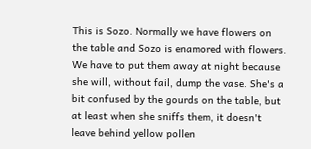This is Sozo. Normally we have flowers on the table and Sozo is enamored with flowers. We have to put them away at night because she will, without fail, dump the vase. She's a bit confused by the gourds on the table, but at least when she sniffs them, it doesn't leave behind yellow pollen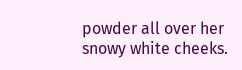powder all over her snowy white cheeks.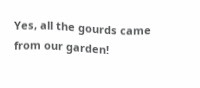Yes, all the gourds came from our garden!